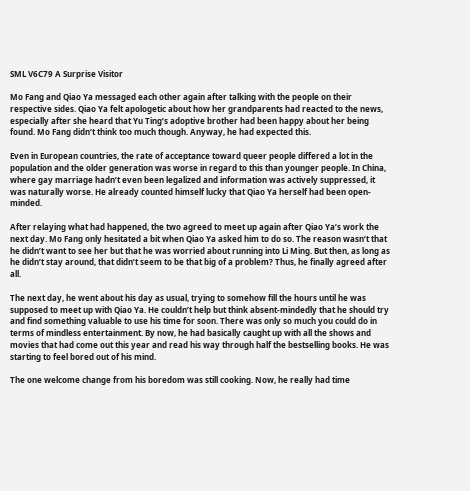SML V6C79 A Surprise Visitor

Mo Fang and Qiao Ya messaged each other again after talking with the people on their respective sides. Qiao Ya felt apologetic about how her grandparents had reacted to the news, especially after she heard that Yu Ting’s adoptive brother had been happy about her being found. Mo Fang didn’t think too much though. Anyway, he had expected this.

Even in European countries, the rate of acceptance toward queer people differed a lot in the population and the older generation was worse in regard to this than younger people. In China, where gay marriage hadn’t even been legalized and information was actively suppressed, it was naturally worse. He already counted himself lucky that Qiao Ya herself had been open-minded.

After relaying what had happened, the two agreed to meet up again after Qiao Ya’s work the next day. Mo Fang only hesitated a bit when Qiao Ya asked him to do so. The reason wasn’t that he didn’t want to see her but that he was worried about running into Li Ming. But then, as long as he didn’t stay around, that didn’t seem to be that big of a problem? Thus, he finally agreed after all.

The next day, he went about his day as usual, trying to somehow fill the hours until he was supposed to meet up with Qiao Ya. He couldn’t help but think absent-mindedly that he should try and find something valuable to use his time for soon. There was only so much you could do in terms of mindless entertainment. By now, he had basically caught up with all the shows and movies that had come out this year and read his way through half the bestselling books. He was starting to feel bored out of his mind.

The one welcome change from his boredom was still cooking. Now, he really had time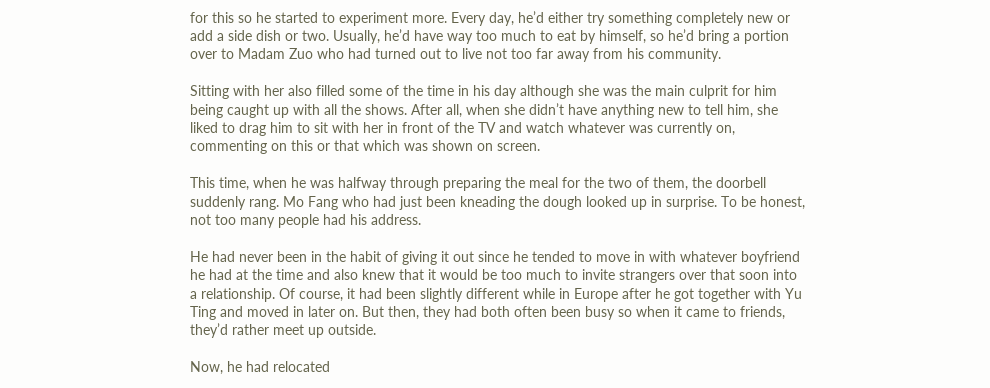for this so he started to experiment more. Every day, he’d either try something completely new or add a side dish or two. Usually, he’d have way too much to eat by himself, so he’d bring a portion over to Madam Zuo who had turned out to live not too far away from his community.

Sitting with her also filled some of the time in his day although she was the main culprit for him being caught up with all the shows. After all, when she didn’t have anything new to tell him, she liked to drag him to sit with her in front of the TV and watch whatever was currently on, commenting on this or that which was shown on screen.

This time, when he was halfway through preparing the meal for the two of them, the doorbell suddenly rang. Mo Fang who had just been kneading the dough looked up in surprise. To be honest, not too many people had his address.

He had never been in the habit of giving it out since he tended to move in with whatever boyfriend he had at the time and also knew that it would be too much to invite strangers over that soon into a relationship. Of course, it had been slightly different while in Europe after he got together with Yu Ting and moved in later on. But then, they had both often been busy so when it came to friends, they’d rather meet up outside.

Now, he had relocated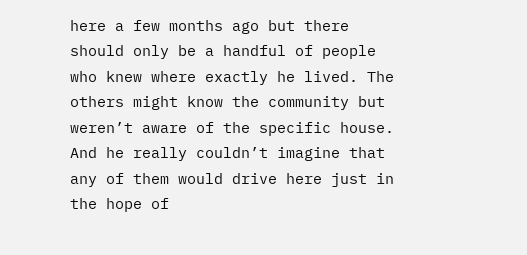here a few months ago but there should only be a handful of people who knew where exactly he lived. The others might know the community but weren’t aware of the specific house. And he really couldn’t imagine that any of them would drive here just in the hope of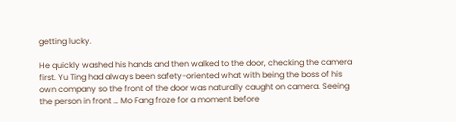getting lucky.

He quickly washed his hands and then walked to the door, checking the camera first. Yu Ting had always been safety-oriented what with being the boss of his own company so the front of the door was naturally caught on camera. Seeing the person in front … Mo Fang froze for a moment before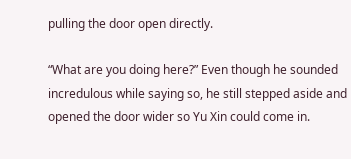pulling the door open directly.

“What are you doing here?” Even though he sounded incredulous while saying so, he still stepped aside and opened the door wider so Yu Xin could come in.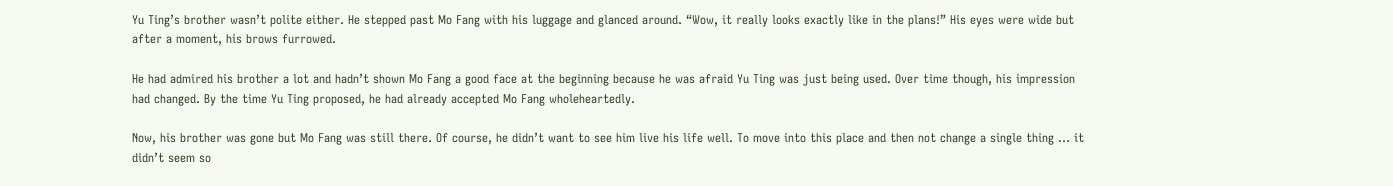Yu Ting’s brother wasn’t polite either. He stepped past Mo Fang with his luggage and glanced around. “Wow, it really looks exactly like in the plans!” His eyes were wide but after a moment, his brows furrowed.

He had admired his brother a lot and hadn’t shown Mo Fang a good face at the beginning because he was afraid Yu Ting was just being used. Over time though, his impression had changed. By the time Yu Ting proposed, he had already accepted Mo Fang wholeheartedly.

Now, his brother was gone but Mo Fang was still there. Of course, he didn’t want to see him live his life well. To move into this place and then not change a single thing … it didn’t seem so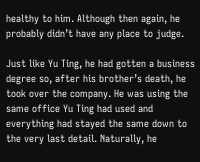healthy to him. Although then again, he probably didn’t have any place to judge.

Just like Yu Ting, he had gotten a business degree so, after his brother’s death, he took over the company. He was using the same office Yu Ting had used and everything had stayed the same down to the very last detail. Naturally, he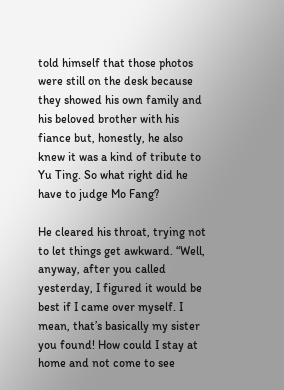told himself that those photos were still on the desk because they showed his own family and his beloved brother with his fiance but, honestly, he also knew it was a kind of tribute to Yu Ting. So what right did he have to judge Mo Fang?

He cleared his throat, trying not to let things get awkward. “Well, anyway, after you called yesterday, I figured it would be best if I came over myself. I mean, that’s basically my sister you found! How could I stay at home and not come to see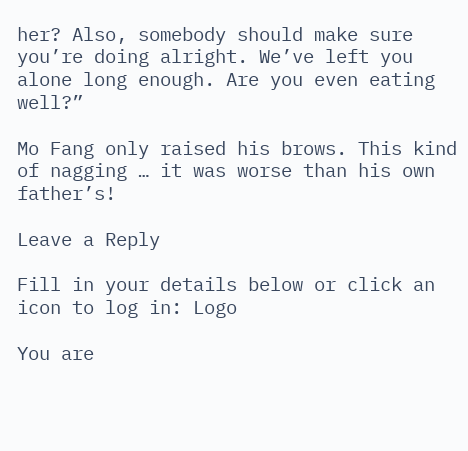her? Also, somebody should make sure you’re doing alright. We’ve left you alone long enough. Are you even eating well?”

Mo Fang only raised his brows. This kind of nagging … it was worse than his own father’s!

Leave a Reply

Fill in your details below or click an icon to log in: Logo

You are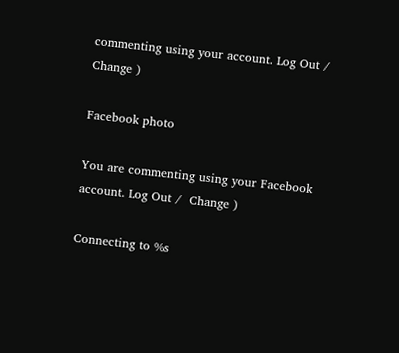commenting using your account. Log Out /  Change )

Facebook photo

You are commenting using your Facebook account. Log Out /  Change )

Connecting to %s